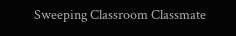Sweeping Classroom Classmate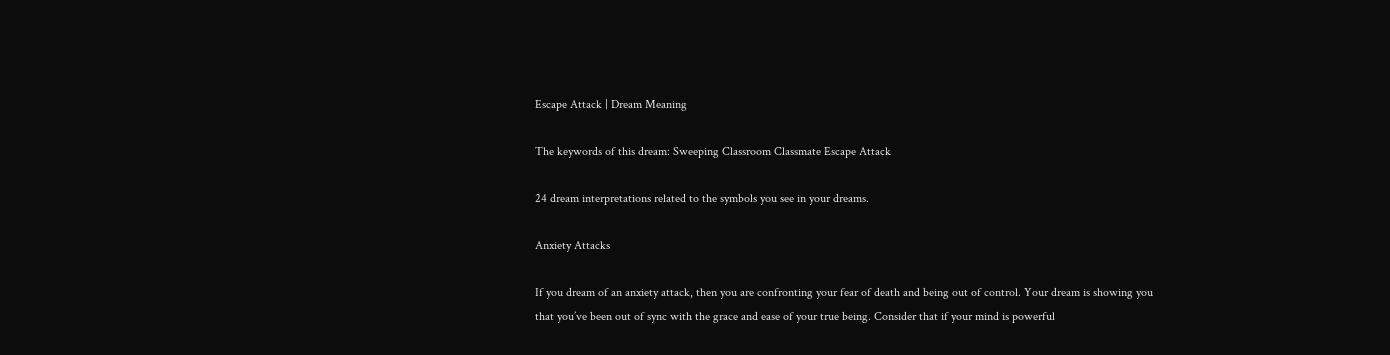Escape Attack | Dream Meaning

The keywords of this dream: Sweeping Classroom Classmate Escape Attack

24 dream interpretations related to the symbols you see in your dreams.

Anxiety Attacks

If you dream of an anxiety attack, then you are confronting your fear of death and being out of control. Your dream is showing you that you’ve been out of sync with the grace and ease of your true being. Consider that if your mind is powerful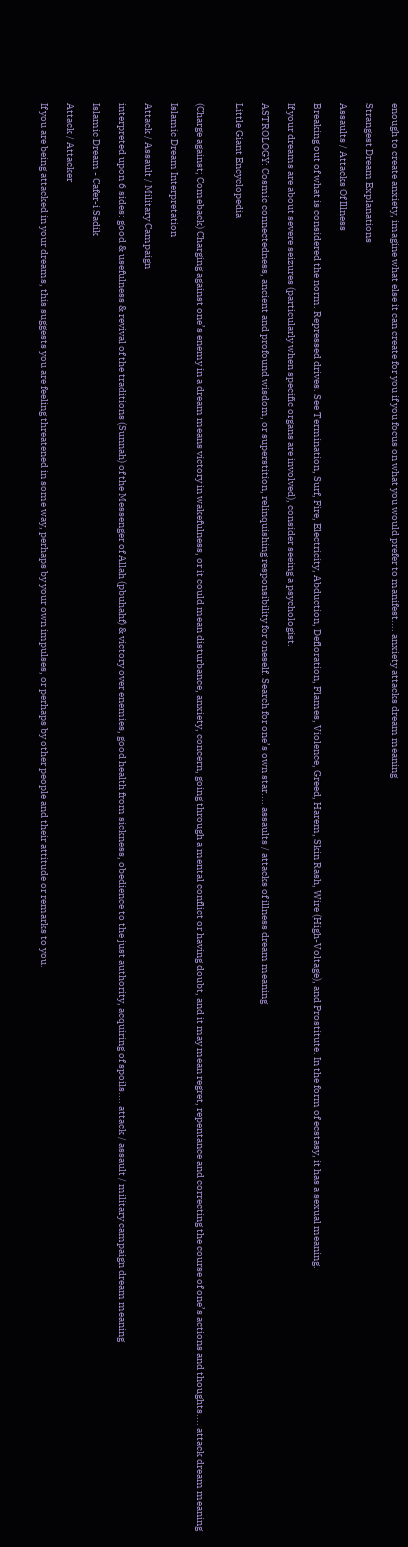enough to create anxiety, imagine what else it can create for you if you focus on what you would prefer to manifest.... anxiety attacks dream meaning

Strangest Dream Explanations

Assaults / Attacks Of Illness

Breaking out of what is considered the norm. Repressed drives. See Termination, Surf, Fire, Electricity, Abduction, Defloration, Flames, Violence, Greed, Harem, Skin Rash, Wire (High-Voltage), and Prostitute. In the form of ecstasy, it has a sexual meaning.

If your dreams are about severe seizures (particularly when specific organs are involved), consider seeing a psychologist.

ASTROLOGY: Cosmic connectedness, ancient and profound wisdom, or superstition, relinquishing responsibility for oneself. Search for one’s own star.... assaults / attacks of illness dream meaning

Little Giant Encyclopedia


(Charge against; Comeback) Charging against one’s enemy in a dream means victory in wakefulness, or it could mean disturbance, anxiety, concern, going through a mental conflict or having doubt, and it may mean regret, repentance and correcting the course of one’s actions and thoughts.... attack dream meaning

Islamic Dream Interpretation

Attack / Assault / Military Campaign

interpreted upon 6 sides: good & usefulness & revival of the traditions (Sunnah) of the Messenger of Allah (pbuhahf) & victory over enemies, good health from sickness, obedience to the just authority, acquiring of spoils.... attack / assault / military campaign dream meaning

Islamic Dream - Cafer-i Sadik

Attack / Attacker

If you are being attacked in your dreams, this suggests you are feeling threatened in some way, perhaps by your own impulses, or perhaps by other people and their attitude or remarks to you.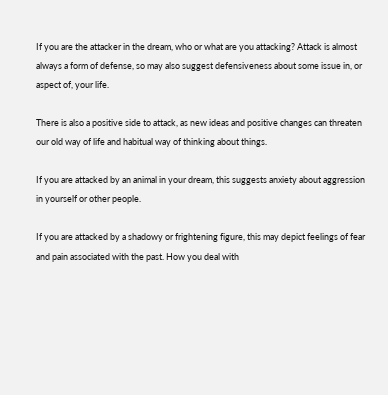If you are the attacker in the dream, who or what are you attacking? Attack is almost always a form of defense, so may also suggest defensiveness about some issue in, or aspect of, your life.

There is also a positive side to attack, as new ideas and positive changes can threaten our old way of life and habitual way of thinking about things.

If you are attacked by an animal in your dream, this suggests anxiety about aggression in yourself or other people.

If you are attacked by a shadowy or frightening figure, this may depict feelings of fear and pain associated with the past. How you deal with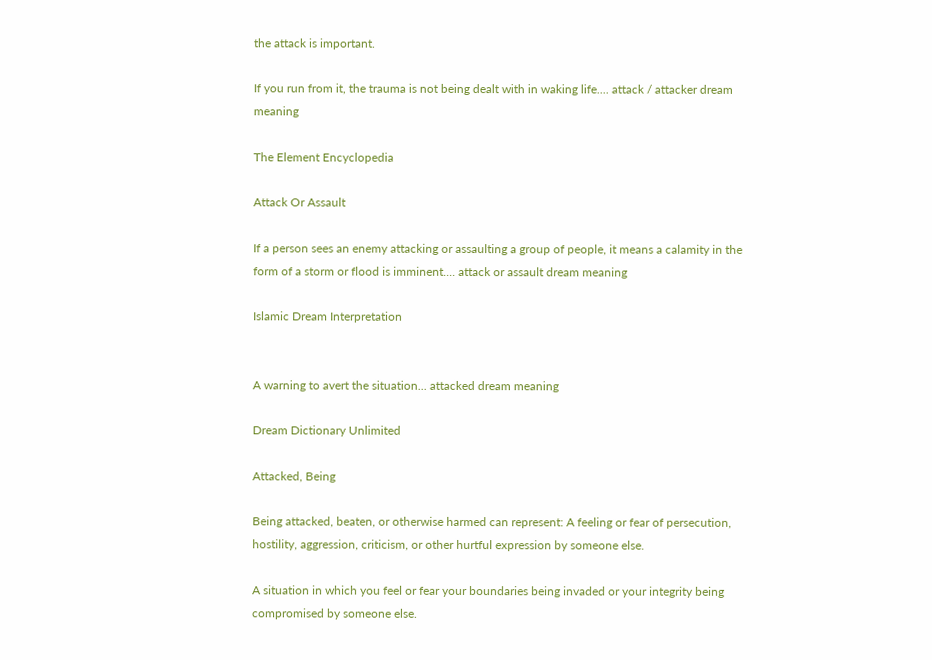the attack is important.

If you run from it, the trauma is not being dealt with in waking life.... attack / attacker dream meaning

The Element Encyclopedia

Attack Or Assault

If a person sees an enemy attacking or assaulting a group of people, it means a calamity in the form of a storm or flood is imminent.... attack or assault dream meaning

Islamic Dream Interpretation


A warning to avert the situation... attacked dream meaning

Dream Dictionary Unlimited

Attacked, Being

Being attacked, beaten, or otherwise harmed can represent: A feeling or fear of persecution, hostility, aggression, criticism, or other hurtful expression by someone else.

A situation in which you feel or fear your boundaries being invaded or your integrity being compromised by someone else.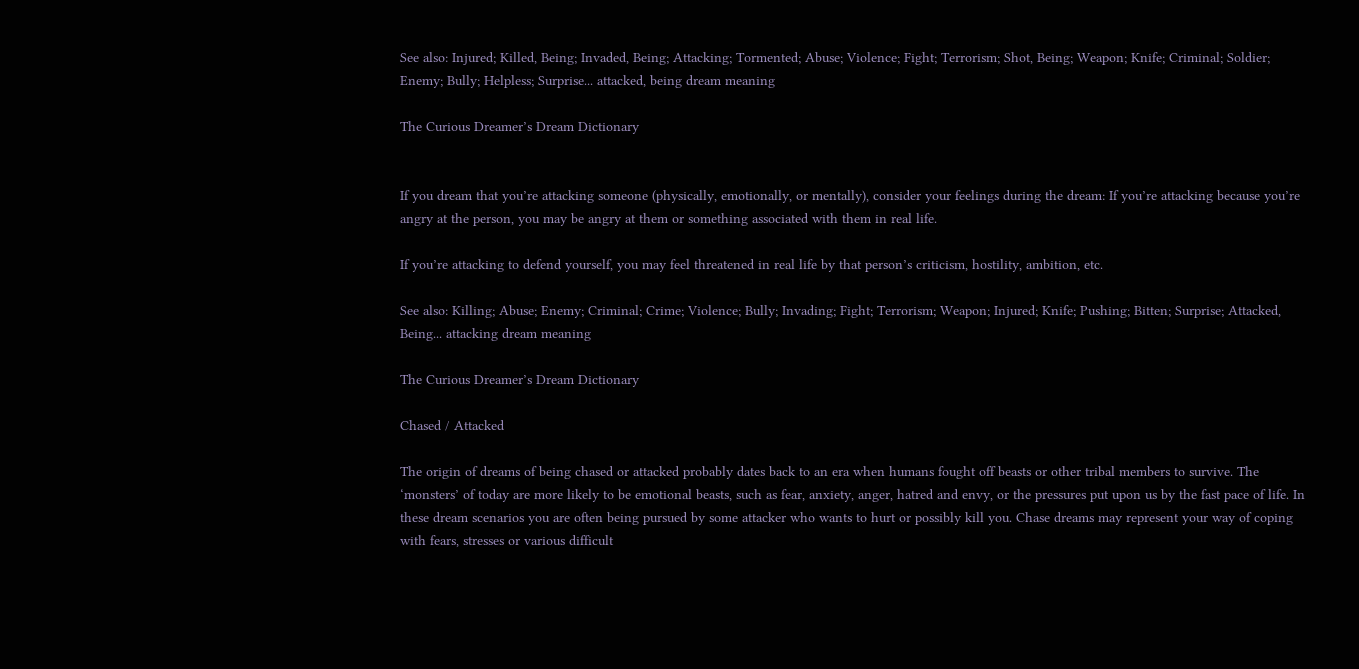See also: Injured; Killed, Being; Invaded, Being; Attacking; Tormented; Abuse; Violence; Fight; Terrorism; Shot, Being; Weapon; Knife; Criminal; Soldier; Enemy; Bully; Helpless; Surprise... attacked, being dream meaning

The Curious Dreamer’s Dream Dictionary


If you dream that you’re attacking someone (physically, emotionally, or mentally), consider your feelings during the dream: If you’re attacking because you’re angry at the person, you may be angry at them or something associated with them in real life.

If you’re attacking to defend yourself, you may feel threatened in real life by that person’s criticism, hostility, ambition, etc.

See also: Killing; Abuse; Enemy; Criminal; Crime; Violence; Bully; Invading; Fight; Terrorism; Weapon; Injured; Knife; Pushing; Bitten; Surprise; Attacked, Being... attacking dream meaning

The Curious Dreamer’s Dream Dictionary

Chased / Attacked

The origin of dreams of being chased or attacked probably dates back to an era when humans fought off beasts or other tribal members to survive. The ‘monsters’ of today are more likely to be emotional beasts, such as fear, anxiety, anger, hatred and envy, or the pressures put upon us by the fast pace of life. In these dream scenarios you are often being pursued by some attacker who wants to hurt or possibly kill you. Chase dreams may represent your way of coping with fears, stresses or various difficult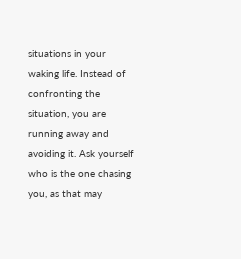situations in your waking life. Instead of confronting the situation, you are running away and avoiding it. Ask yourself who is the one chasing you, as that may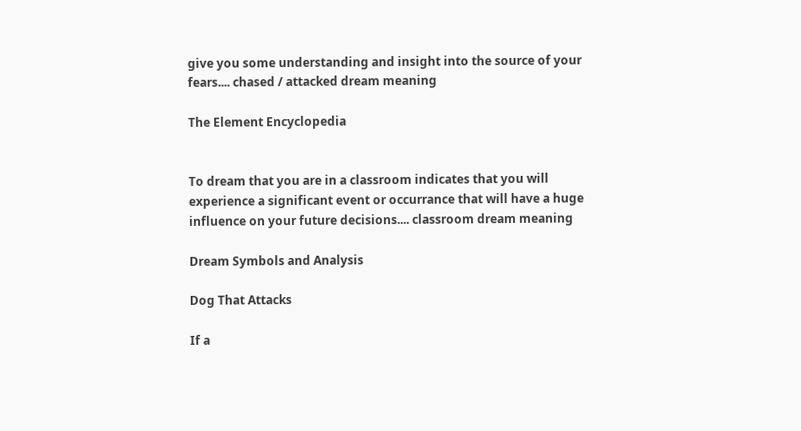give you some understanding and insight into the source of your fears.... chased / attacked dream meaning

The Element Encyclopedia


To dream that you are in a classroom indicates that you will experience a significant event or occurrance that will have a huge influence on your future decisions.... classroom dream meaning

Dream Symbols and Analysis

Dog That Attacks

If a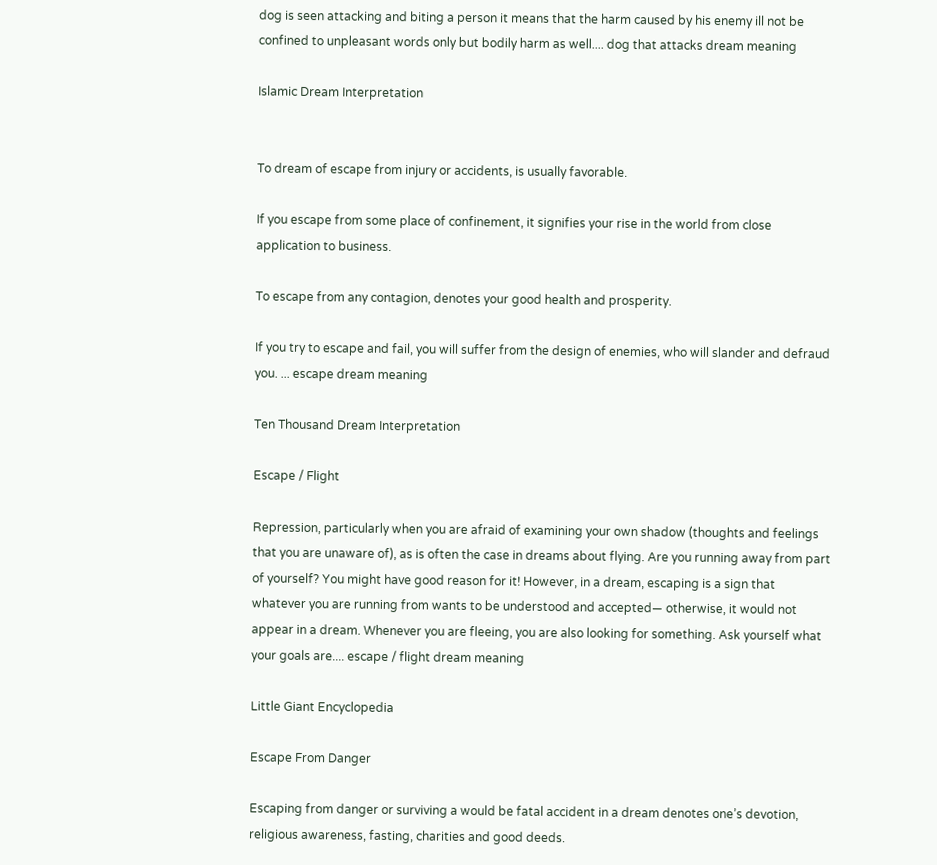dog is seen attacking and biting a person it means that the harm caused by his enemy ill not be confined to unpleasant words only but bodily harm as well.... dog that attacks dream meaning

Islamic Dream Interpretation


To dream of escape from injury or accidents, is usually favorable.

If you escape from some place of confinement, it signifies your rise in the world from close application to business.

To escape from any contagion, denotes your good health and prosperity.

If you try to escape and fail, you will suffer from the design of enemies, who will slander and defraud you. ... escape dream meaning

Ten Thousand Dream Interpretation

Escape / Flight

Repression, particularly when you are afraid of examining your own shadow (thoughts and feelings that you are unaware of), as is often the case in dreams about flying. Are you running away from part of yourself? You might have good reason for it! However, in a dream, escaping is a sign that whatever you are running from wants to be understood and accepted— otherwise, it would not appear in a dream. Whenever you are fleeing, you are also looking for something. Ask yourself what your goals are.... escape / flight dream meaning

Little Giant Encyclopedia

Escape From Danger

Escaping from danger or surviving a would be fatal accident in a dream denotes one’s devotion, religious awareness, fasting, charities and good deeds.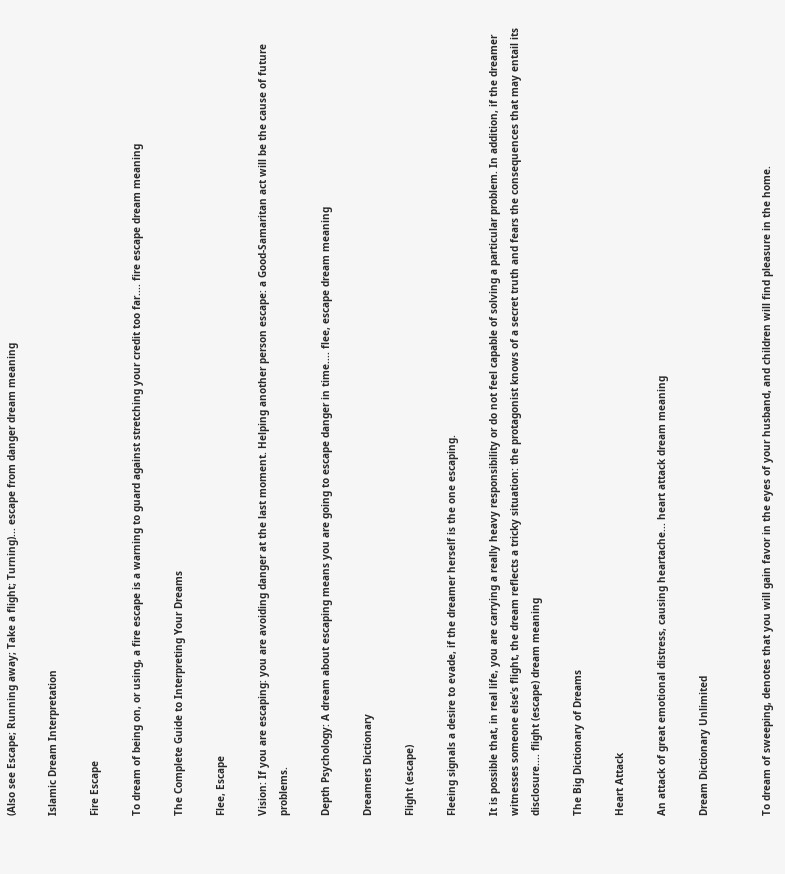(Also see Escape; Running away; Take a flight; Turning)... escape from danger dream meaning

Islamic Dream Interpretation

Fire Escape

To dream of being on, or using, a fire escape is a warning to guard against stretching your credit too far.... fire escape dream meaning

The Complete Guide to Interpreting Your Dreams

Flee, Escape

Vision: If you are escaping: you are avoiding danger at the last moment. Helping another person escape: a Good-Samaritan act will be the cause of future problems.

Depth Psychology: A dream about escaping means you are going to escape danger in time.... flee, escape dream meaning

Dreamers Dictionary

Flight (escape)

Fleeing signals a desire to evade, if the dreamer herself is the one escaping.

It is possible that, in real life, you are carrying a really heavy responsibility or do not feel capable of solving a particular problem. In addition, if the dreamer witnesses someone else’s flight, the dream reflects a tricky situation: the protagonist knows of a secret truth and fears the consequences that may entail its disclosure.... flight (escape) dream meaning

The Big Dictionary of Dreams

Heart Attack

An attack of great emotional distress, causing heartache... heart attack dream meaning

Dream Dictionary Unlimited


To dream of sweeping, denotes that you will gain favor in the eyes of your husband, and children will find pleasure in the home.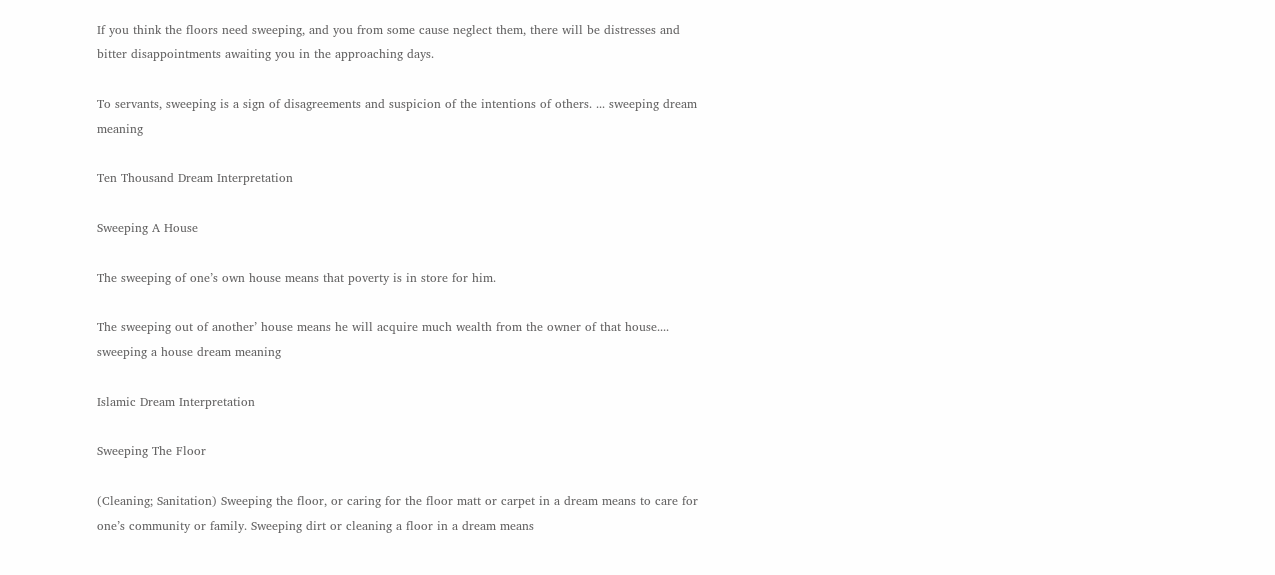If you think the floors need sweeping, and you from some cause neglect them, there will be distresses and bitter disappointments awaiting you in the approaching days.

To servants, sweeping is a sign of disagreements and suspicion of the intentions of others. ... sweeping dream meaning

Ten Thousand Dream Interpretation

Sweeping A House

The sweeping of one’s own house means that poverty is in store for him.

The sweeping out of another’ house means he will acquire much wealth from the owner of that house.... sweeping a house dream meaning

Islamic Dream Interpretation

Sweeping The Floor

(Cleaning; Sanitation) Sweeping the floor, or caring for the floor matt or carpet in a dream means to care for one’s community or family. Sweeping dirt or cleaning a floor in a dream means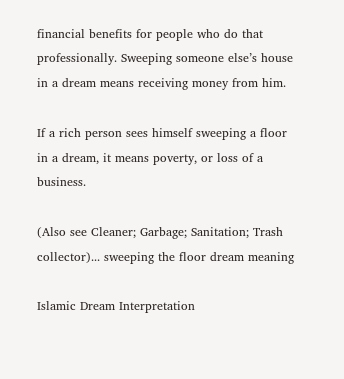financial benefits for people who do that professionally. Sweeping someone else’s house in a dream means receiving money from him.

If a rich person sees himself sweeping a floor in a dream, it means poverty, or loss of a business.

(Also see Cleaner; Garbage; Sanitation; Trash collector)... sweeping the floor dream meaning

Islamic Dream Interpretation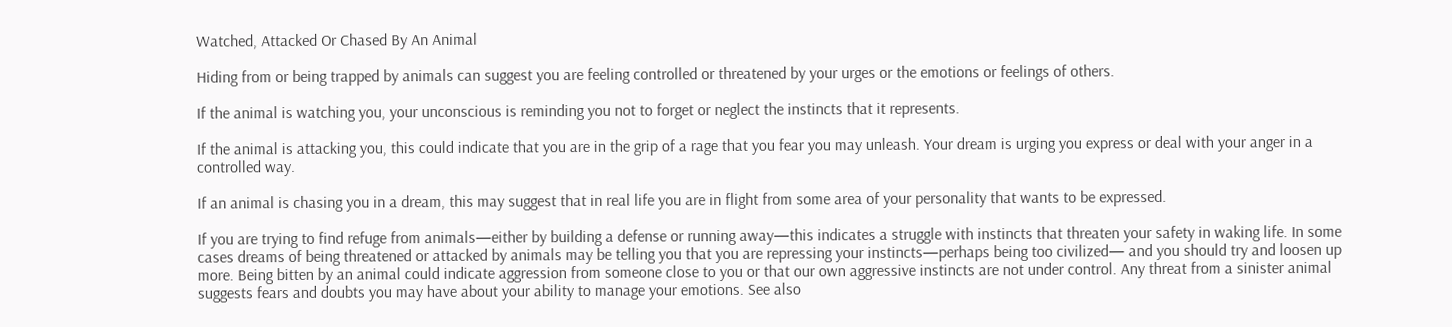Watched, Attacked Or Chased By An Animal

Hiding from or being trapped by animals can suggest you are feeling controlled or threatened by your urges or the emotions or feelings of others.

If the animal is watching you, your unconscious is reminding you not to forget or neglect the instincts that it represents.

If the animal is attacking you, this could indicate that you are in the grip of a rage that you fear you may unleash. Your dream is urging you express or deal with your anger in a controlled way.

If an animal is chasing you in a dream, this may suggest that in real life you are in flight from some area of your personality that wants to be expressed.

If you are trying to find refuge from animals—either by building a defense or running away—this indicates a struggle with instincts that threaten your safety in waking life. In some cases dreams of being threatened or attacked by animals may be telling you that you are repressing your instincts—perhaps being too civilized— and you should try and loosen up more. Being bitten by an animal could indicate aggression from someone close to you or that our own aggressive instincts are not under control. Any threat from a sinister animal suggests fears and doubts you may have about your ability to manage your emotions. See also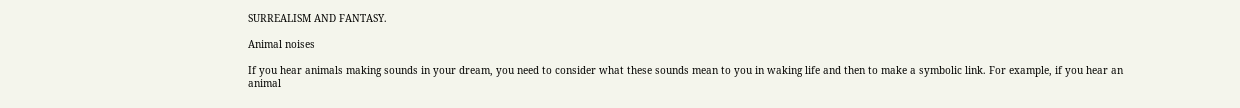SURREALISM AND FANTASY.

Animal noises

If you hear animals making sounds in your dream, you need to consider what these sounds mean to you in waking life and then to make a symbolic link. For example, if you hear an animal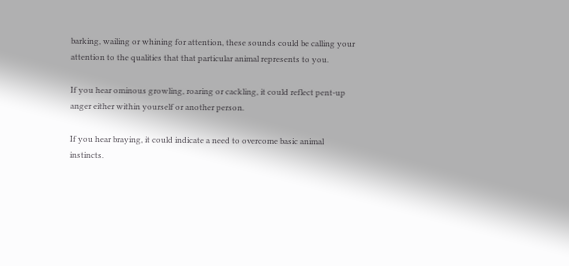barking, wailing or whining for attention, these sounds could be calling your attention to the qualities that that particular animal represents to you.

If you hear ominous growling, roaring or cackling, it could reflect pent-up anger either within yourself or another person.

If you hear braying, it could indicate a need to overcome basic animal instincts.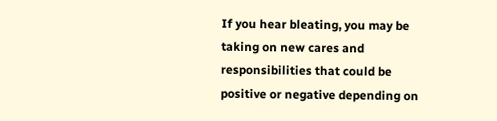If you hear bleating, you may be taking on new cares and responsibilities that could be positive or negative depending on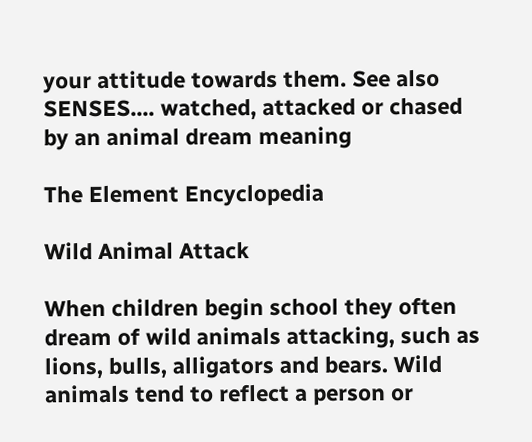your attitude towards them. See also SENSES.... watched, attacked or chased by an animal dream meaning

The Element Encyclopedia

Wild Animal Attack

When children begin school they often dream of wild animals attacking, such as lions, bulls, alligators and bears. Wild animals tend to reflect a person or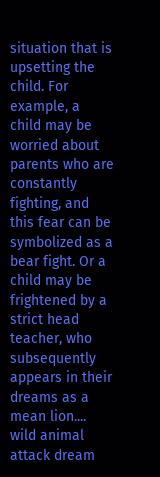situation that is upsetting the child. For example, a child may be worried about parents who are constantly fighting, and this fear can be symbolized as a bear fight. Or a child may be frightened by a strict head teacher, who subsequently appears in their dreams as a mean lion.... wild animal attack dream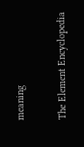meaning

The Element Encyclopedia